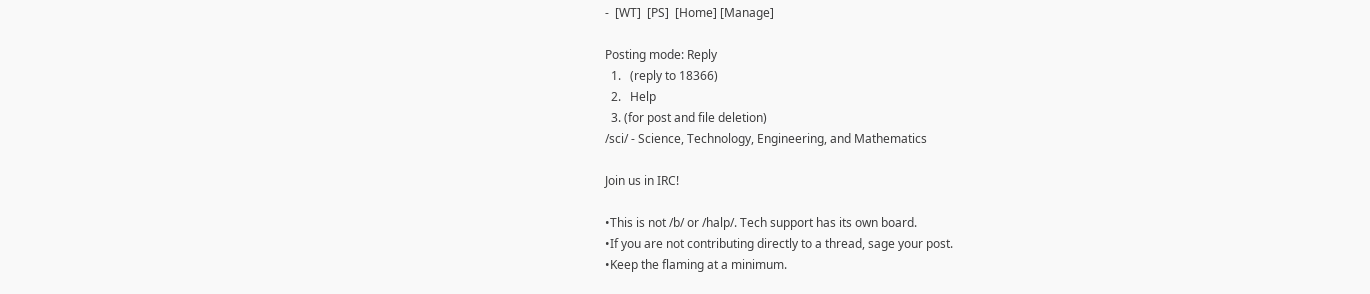-  [WT]  [PS]  [Home] [Manage]

Posting mode: Reply
  1.   (reply to 18366)
  2.   Help
  3. (for post and file deletion)
/sci/ - Science, Technology, Engineering, and Mathematics

Join us in IRC!

•This is not /b/ or /halp/. Tech support has its own board.
•If you are not contributing directly to a thread, sage your post.
•Keep the flaming at a minimum.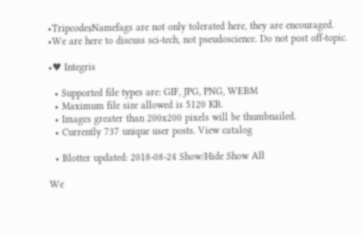•Tripcodes⁄Namefags are not only tolerated here, they are encouraged.
•We are here to discuss sci-tech, not pseudoscience. Do not post off-topic.

•♥ Integris

  • Supported file types are: GIF, JPG, PNG, WEBM
  • Maximum file size allowed is 5120 KB.
  • Images greater than 200x200 pixels will be thumbnailed.
  • Currently 737 unique user posts. View catalog

  • Blotter updated: 2018-08-24 Show/Hide Show All

We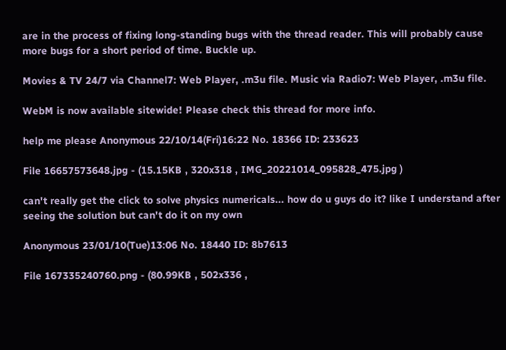are in the process of fixing long-standing bugs with the thread reader. This will probably cause more bugs for a short period of time. Buckle up.

Movies & TV 24/7 via Channel7: Web Player, .m3u file. Music via Radio7: Web Player, .m3u file.

WebM is now available sitewide! Please check this thread for more info.

help me please Anonymous 22/10/14(Fri)16:22 No. 18366 ID: 233623

File 16657573648.jpg - (15.15KB , 320x318 , IMG_20221014_095828_475.jpg )

can't really get the click to solve physics numericals... how do u guys do it? like I understand after seeing the solution but can't do it on my own

Anonymous 23/01/10(Tue)13:06 No. 18440 ID: 8b7613

File 167335240760.png - (80.99KB , 502x336 ,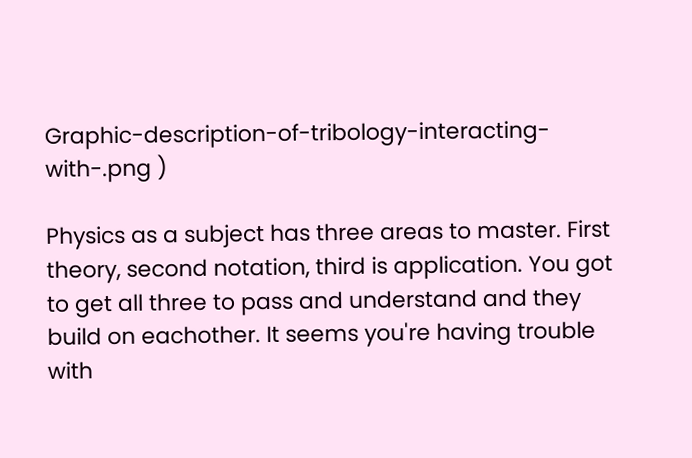Graphic-description-of-tribology-interacting-with-.png )

Physics as a subject has three areas to master. First theory, second notation, third is application. You got to get all three to pass and understand and they build on eachother. It seems you're having trouble with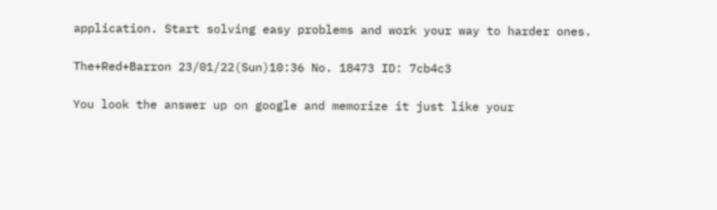application. Start solving easy problems and work your way to harder ones.

The+Red+Barron 23/01/22(Sun)10:36 No. 18473 ID: 7cb4c3

You look the answer up on google and memorize it just like your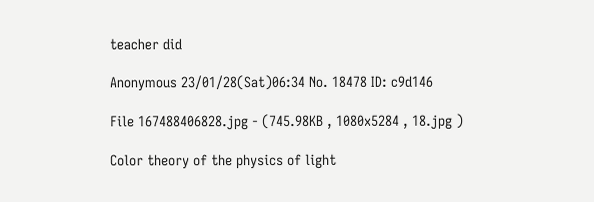teacher did

Anonymous 23/01/28(Sat)06:34 No. 18478 ID: c9d146

File 167488406828.jpg - (745.98KB , 1080x5284 , 18.jpg )

Color theory of the physics of light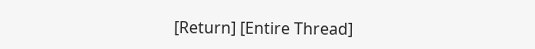[Return] [Entire Thread]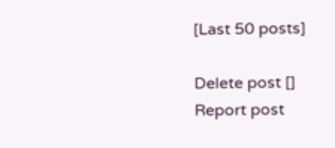[Last 50 posts]

Delete post []
Report post